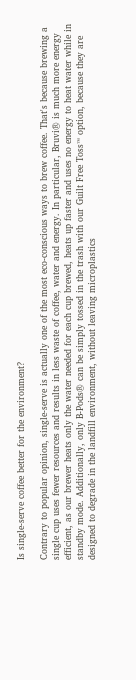Is single-serve coffee better for the environment?

Contrary to popular opinion, single-serve is actually one of the most eco-conscious ways to brew coffee. That's because brewing a single cup uses fewer resources and results in less waste of coffee, water and energy. In particular, Bruvi® is much more energy efficient, as our brewer heats only the water needed for each cup brewed, heats up faster and uses no energy to heat water while in standby mode. Additionally, only B-Pods® can be simply tossed in the trash with our Guilt Free Toss™ option, because they are designed to degrade in the landfill environment, without leaving microplastics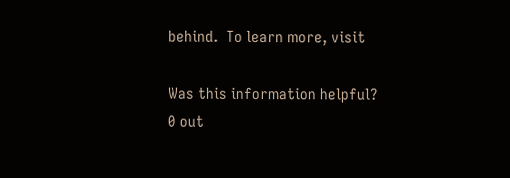behind.  To learn more, visit

Was this information helpful?
0 out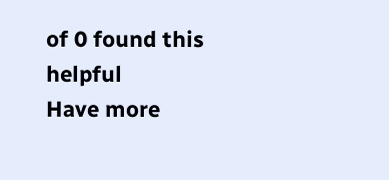of 0 found this helpful
Have more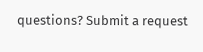questions? Submit a request